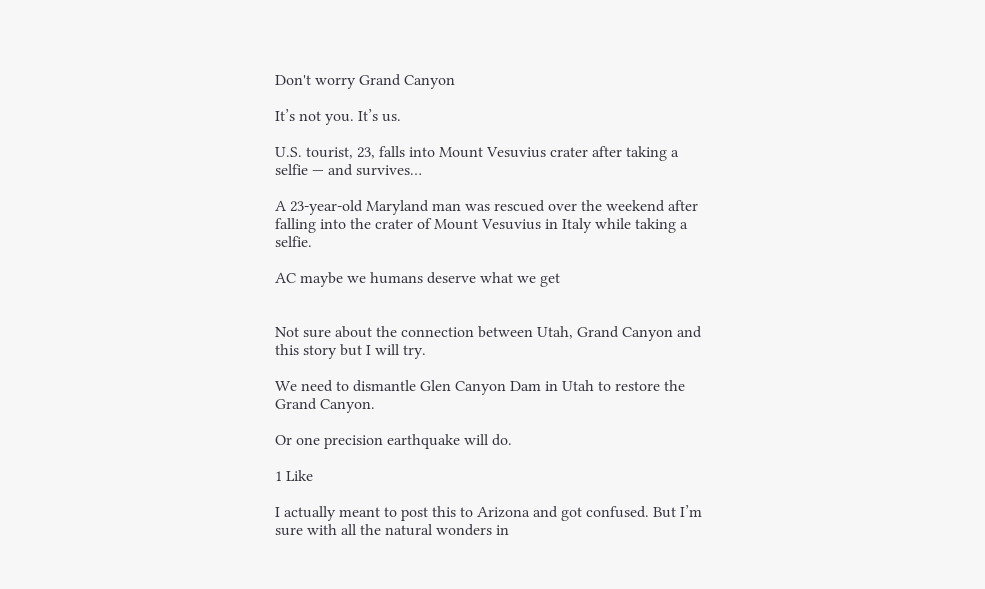Don't worry Grand Canyon

It’s not you. It’s us.

U.S. tourist, 23, falls into Mount Vesuvius crater after taking a selfie — and survives…

A 23-year-old Maryland man was rescued over the weekend after falling into the crater of Mount Vesuvius in Italy while taking a selfie.

AC maybe we humans deserve what we get


Not sure about the connection between Utah, Grand Canyon and this story but I will try.

We need to dismantle Glen Canyon Dam in Utah to restore the Grand Canyon.

Or one precision earthquake will do.

1 Like

I actually meant to post this to Arizona and got confused. But I’m sure with all the natural wonders in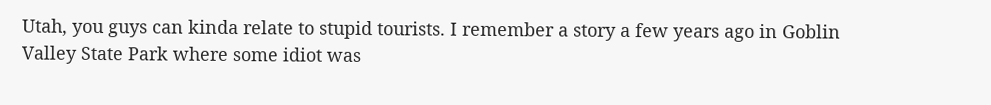Utah, you guys can kinda relate to stupid tourists. I remember a story a few years ago in Goblin Valley State Park where some idiot was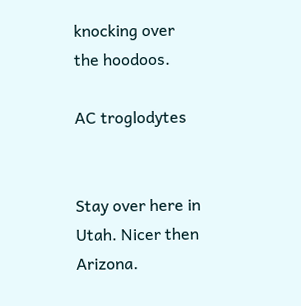knocking over the hoodoos.

AC troglodytes


Stay over here in Utah. Nicer then Arizona.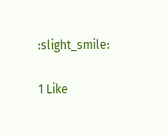:slight_smile:

1 Like